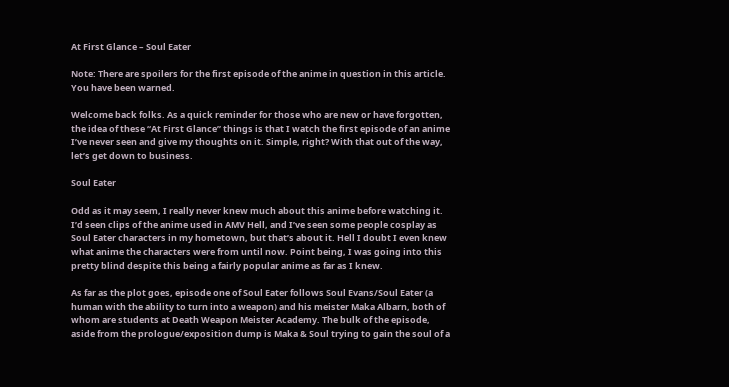At First Glance – Soul Eater

Note: There are spoilers for the first episode of the anime in question in this article.
You have been warned.

Welcome back folks. As a quick reminder for those who are new or have forgotten, the idea of these “At First Glance” things is that I watch the first episode of an anime I’ve never seen and give my thoughts on it. Simple, right? With that out of the way, let’s get down to business.

Soul Eater

Odd as it may seem, I really never knew much about this anime before watching it. I’d seen clips of the anime used in AMV Hell, and I’ve seen some people cosplay as Soul Eater characters in my hometown, but that’s about it. Hell I doubt I even knew what anime the characters were from until now. Point being, I was going into this pretty blind despite this being a fairly popular anime as far as I knew.

As far as the plot goes, episode one of Soul Eater follows Soul Evans/Soul Eater (a human with the ability to turn into a weapon) and his meister Maka Albarn, both of whom are students at Death Weapon Meister Academy. The bulk of the episode, aside from the prologue/exposition dump is Maka & Soul trying to gain the soul of a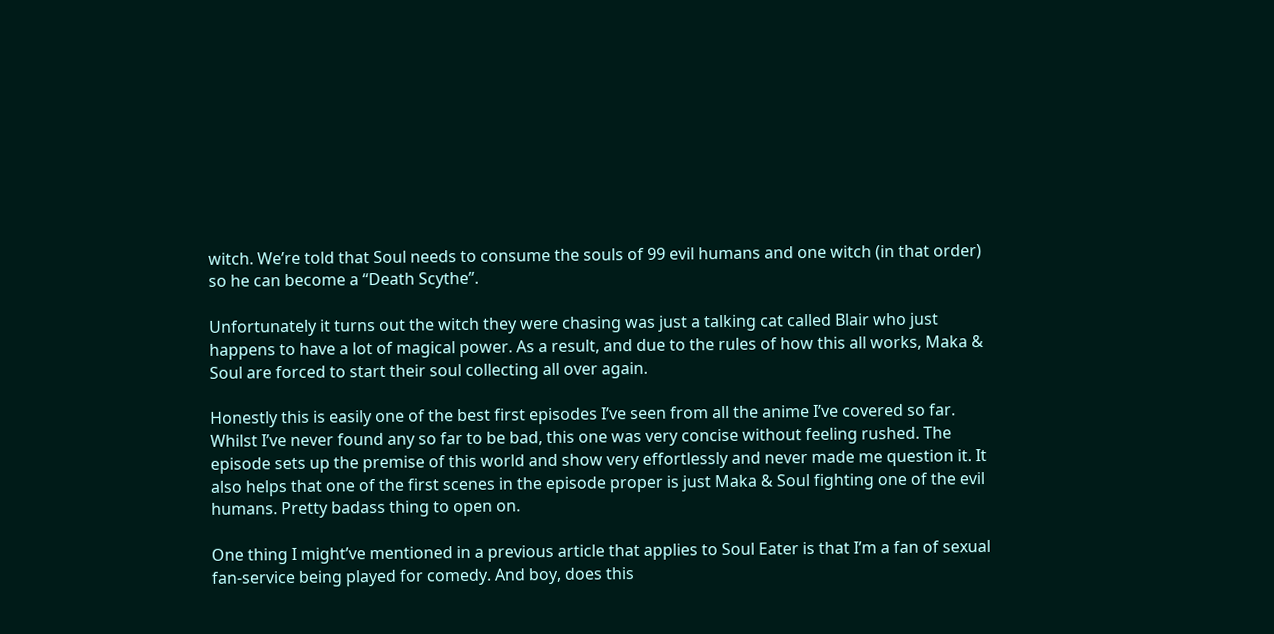witch. We’re told that Soul needs to consume the souls of 99 evil humans and one witch (in that order) so he can become a “Death Scythe”.

Unfortunately it turns out the witch they were chasing was just a talking cat called Blair who just happens to have a lot of magical power. As a result, and due to the rules of how this all works, Maka & Soul are forced to start their soul collecting all over again.

Honestly this is easily one of the best first episodes I’ve seen from all the anime I’ve covered so far. Whilst I’ve never found any so far to be bad, this one was very concise without feeling rushed. The episode sets up the premise of this world and show very effortlessly and never made me question it. It also helps that one of the first scenes in the episode proper is just Maka & Soul fighting one of the evil humans. Pretty badass thing to open on.

One thing I might’ve mentioned in a previous article that applies to Soul Eater is that I’m a fan of sexual fan-service being played for comedy. And boy, does this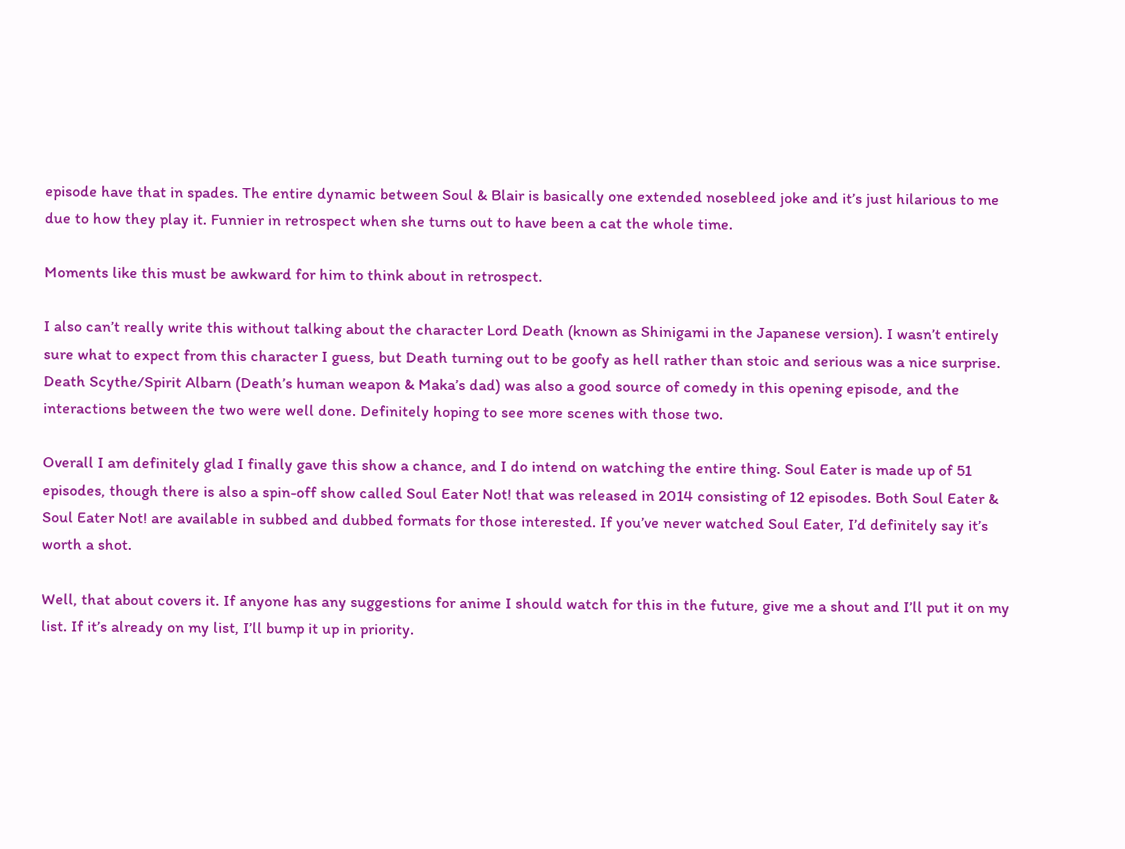episode have that in spades. The entire dynamic between Soul & Blair is basically one extended nosebleed joke and it’s just hilarious to me due to how they play it. Funnier in retrospect when she turns out to have been a cat the whole time.

Moments like this must be awkward for him to think about in retrospect.

I also can’t really write this without talking about the character Lord Death (known as Shinigami in the Japanese version). I wasn’t entirely sure what to expect from this character I guess, but Death turning out to be goofy as hell rather than stoic and serious was a nice surprise. Death Scythe/Spirit Albarn (Death’s human weapon & Maka’s dad) was also a good source of comedy in this opening episode, and the interactions between the two were well done. Definitely hoping to see more scenes with those two.

Overall I am definitely glad I finally gave this show a chance, and I do intend on watching the entire thing. Soul Eater is made up of 51 episodes, though there is also a spin-off show called Soul Eater Not! that was released in 2014 consisting of 12 episodes. Both Soul Eater & Soul Eater Not! are available in subbed and dubbed formats for those interested. If you’ve never watched Soul Eater, I’d definitely say it’s worth a shot.

Well, that about covers it. If anyone has any suggestions for anime I should watch for this in the future, give me a shout and I’ll put it on my list. If it’s already on my list, I’ll bump it up in priority.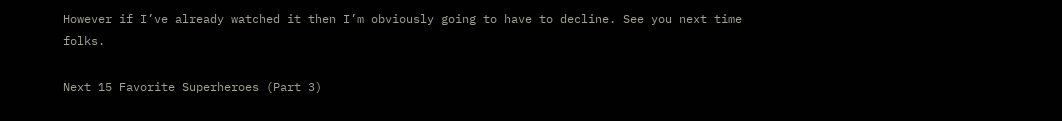However if I’ve already watched it then I’m obviously going to have to decline. See you next time folks.

Next 15 Favorite Superheroes (Part 3)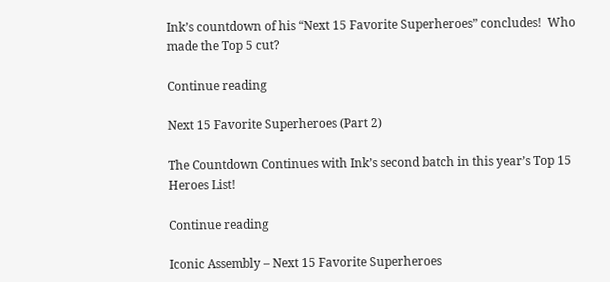Ink’s countdown of his “Next 15 Favorite Superheroes” concludes!  Who made the Top 5 cut?

Continue reading

Next 15 Favorite Superheroes (Part 2)

The Countdown Continues with Ink’s second batch in this year’s Top 15 Heroes List!

Continue reading

Iconic Assembly – Next 15 Favorite Superheroes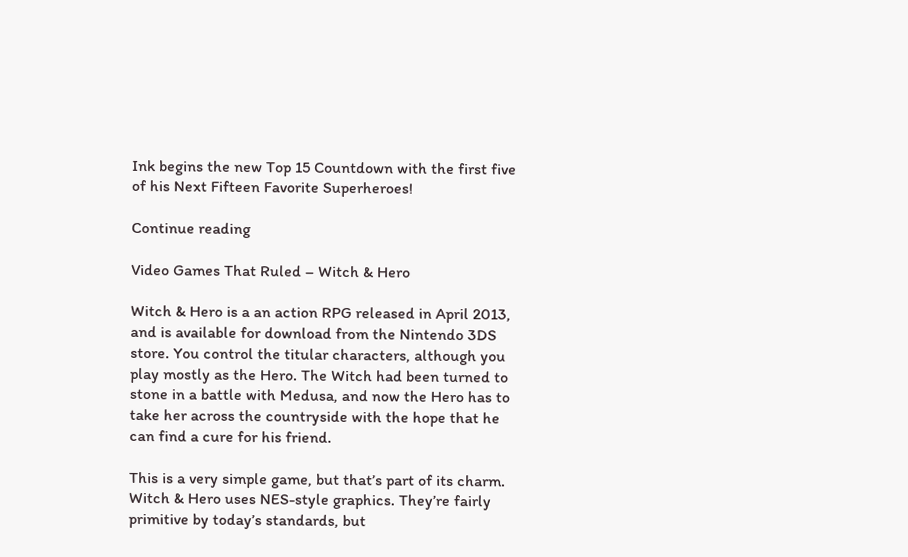Ink begins the new Top 15 Countdown with the first five of his Next Fifteen Favorite Superheroes!

Continue reading

Video Games That Ruled – Witch & Hero

Witch & Hero is a an action RPG released in April 2013, and is available for download from the Nintendo 3DS store. You control the titular characters, although you play mostly as the Hero. The Witch had been turned to stone in a battle with Medusa, and now the Hero has to take her across the countryside with the hope that he can find a cure for his friend.

This is a very simple game, but that’s part of its charm. Witch & Hero uses NES-style graphics. They’re fairly primitive by today’s standards, but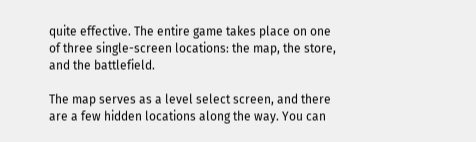quite effective. The entire game takes place on one of three single-screen locations: the map, the store, and the battlefield.

The map serves as a level select screen, and there are a few hidden locations along the way. You can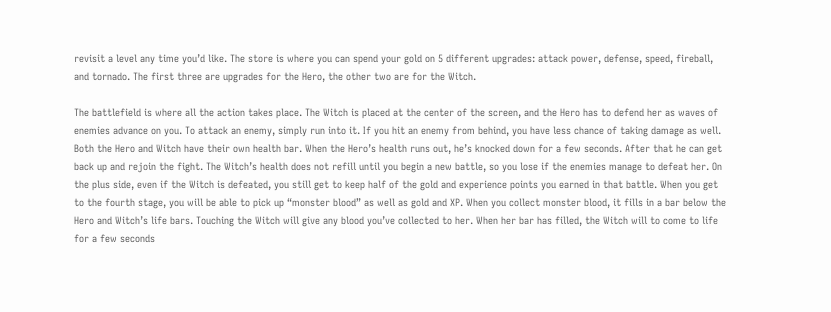revisit a level any time you’d like. The store is where you can spend your gold on 5 different upgrades: attack power, defense, speed, fireball, and tornado. The first three are upgrades for the Hero, the other two are for the Witch.

The battlefield is where all the action takes place. The Witch is placed at the center of the screen, and the Hero has to defend her as waves of enemies advance on you. To attack an enemy, simply run into it. If you hit an enemy from behind, you have less chance of taking damage as well. Both the Hero and Witch have their own health bar. When the Hero’s health runs out, he’s knocked down for a few seconds. After that he can get back up and rejoin the fight. The Witch’s health does not refill until you begin a new battle, so you lose if the enemies manage to defeat her. On the plus side, even if the Witch is defeated, you still get to keep half of the gold and experience points you earned in that battle. When you get to the fourth stage, you will be able to pick up “monster blood” as well as gold and XP. When you collect monster blood, it fills in a bar below the Hero and Witch’s life bars. Touching the Witch will give any blood you’ve collected to her. When her bar has filled, the Witch will to come to life for a few seconds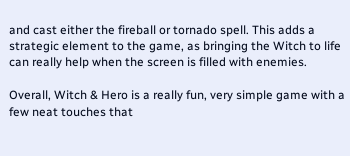and cast either the fireball or tornado spell. This adds a strategic element to the game, as bringing the Witch to life can really help when the screen is filled with enemies.

Overall, Witch & Hero is a really fun, very simple game with a few neat touches that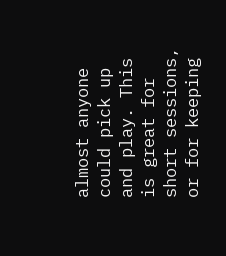almost anyone could pick up and play. This is great for short sessions, or for keeping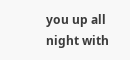you up all night with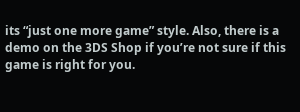its “just one more game” style. Also, there is a demo on the 3DS Shop if you’re not sure if this game is right for you.